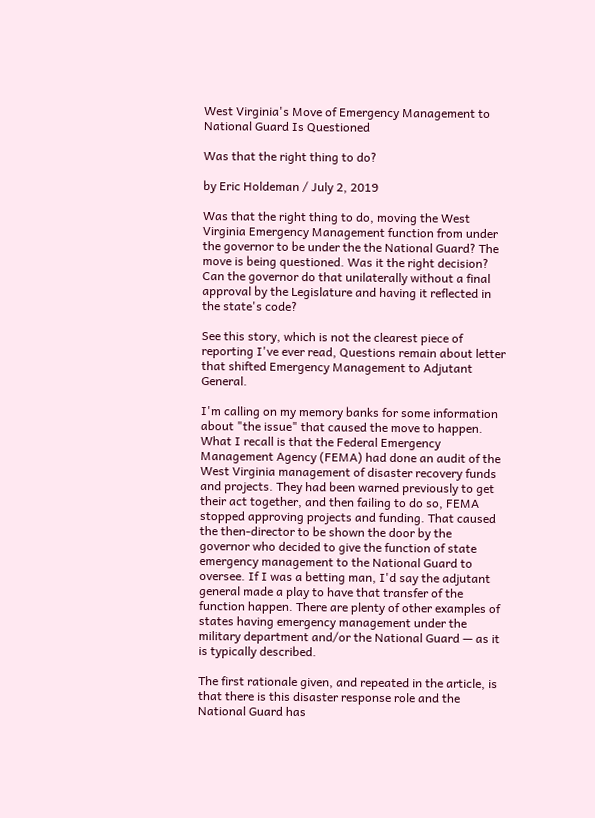West Virginia's Move of Emergency Management to National Guard Is Questioned

Was that the right thing to do?

by Eric Holdeman / July 2, 2019

Was that the right thing to do, moving the West Virginia Emergency Management function from under the governor to be under the the National Guard? The move is being questioned. Was it the right decision? Can the governor do that unilaterally without a final approval by the Legislature and having it reflected in the state's code?

See this story, which is not the clearest piece of reporting I've ever read, Questions remain about letter that shifted Emergency Management to Adjutant General.

I'm calling on my memory banks for some information about "the issue" that caused the move to happen. What I recall is that the Federal Emergency Management Agency (FEMA) had done an audit of the West Virginia management of disaster recovery funds and projects. They had been warned previously to get their act together, and then failing to do so, FEMA stopped approving projects and funding. That caused the then-director to be shown the door by the governor who decided to give the function of state emergency management to the National Guard to oversee. If I was a betting man, I'd say the adjutant general made a play to have that transfer of the function happen. There are plenty of other examples of states having emergency management under the military department and/or the National Guard — as it is typically described.

The first rationale given, and repeated in the article, is that there is this disaster response role and the National Guard has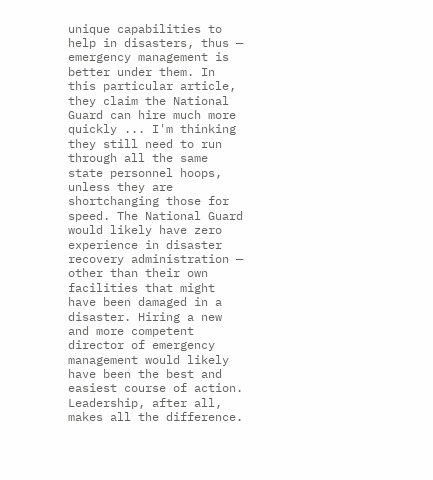unique capabilities to help in disasters, thus — emergency management is better under them. In this particular article, they claim the National Guard can hire much more quickly ... I'm thinking they still need to run through all the same state personnel hoops, unless they are shortchanging those for speed. The National Guard would likely have zero experience in disaster recovery administration — other than their own facilities that might have been damaged in a disaster. Hiring a new and more competent director of emergency management would likely have been the best and easiest course of action. Leadership, after all, makes all the difference.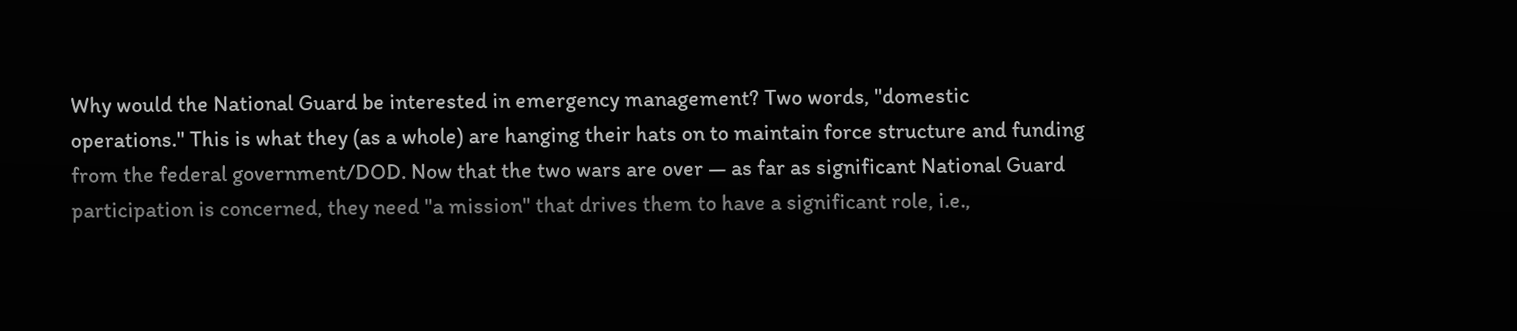Why would the National Guard be interested in emergency management? Two words, "domestic operations." This is what they (as a whole) are hanging their hats on to maintain force structure and funding from the federal government/DOD. Now that the two wars are over — as far as significant National Guard participation is concerned, they need "a mission" that drives them to have a significant role, i.e.,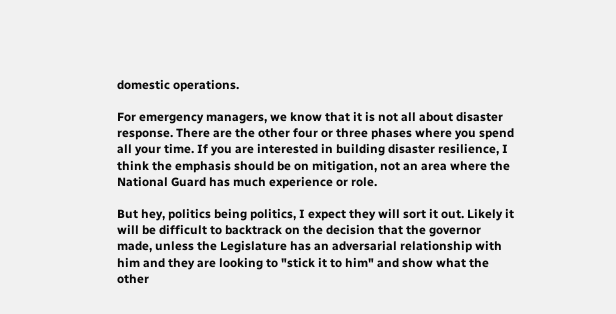domestic operations.

For emergency managers, we know that it is not all about disaster response. There are the other four or three phases where you spend all your time. If you are interested in building disaster resilience, I think the emphasis should be on mitigation, not an area where the National Guard has much experience or role.

But hey, politics being politics, I expect they will sort it out. Likely it will be difficult to backtrack on the decision that the governor made, unless the Legislature has an adversarial relationship with him and they are looking to "stick it to him" and show what the other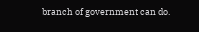branch of government can do.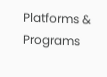Platforms & Programs